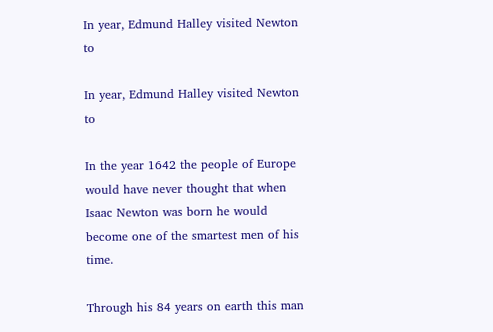In year, Edmund Halley visited Newton to

In year, Edmund Halley visited Newton to

In the year 1642 the people of Europe would have never thought that when Isaac Newton was born he would become one of the smartest men of his time.

Through his 84 years on earth this man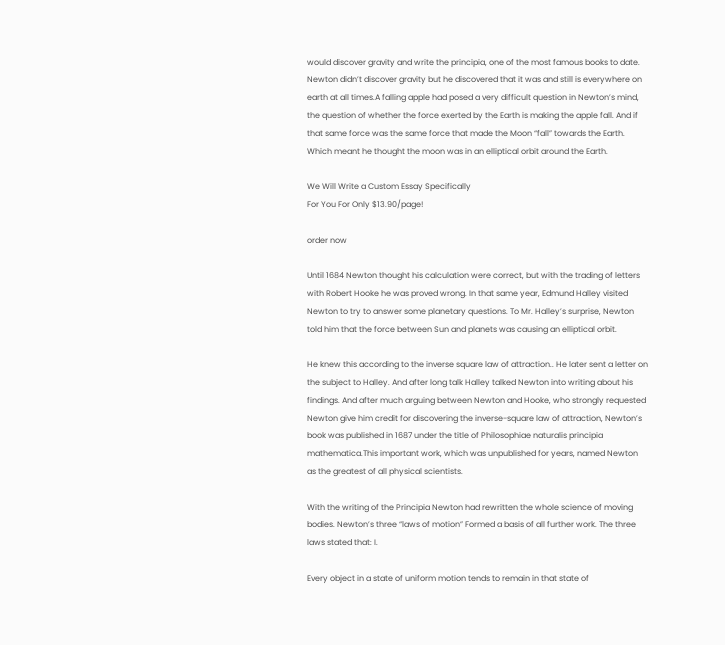would discover gravity and write the principia, one of the most famous books to date. Newton didn’t discover gravity but he discovered that it was and still is everywhere on earth at all times.A falling apple had posed a very difficult question in Newton’s mind, the question of whether the force exerted by the Earth is making the apple fall. And if that same force was the same force that made the Moon “fall” towards the Earth. Which meant he thought the moon was in an elliptical orbit around the Earth.

We Will Write a Custom Essay Specifically
For You For Only $13.90/page!

order now

Until 1684 Newton thought his calculation were correct, but with the trading of letters with Robert Hooke he was proved wrong. In that same year, Edmund Halley visited Newton to try to answer some planetary questions. To Mr. Halley’s surprise, Newton told him that the force between Sun and planets was causing an elliptical orbit.

He knew this according to the inverse square law of attraction.. He later sent a letter on the subject to Halley. And after long talk Halley talked Newton into writing about his findings. And after much arguing between Newton and Hooke, who strongly requested Newton give him credit for discovering the inverse-square law of attraction, Newton’s book was published in 1687 under the title of Philosophiae naturalis principia mathematica.This important work, which was unpublished for years, named Newton as the greatest of all physical scientists.

With the writing of the Principia Newton had rewritten the whole science of moving bodies. Newton’s three “laws of motion” Formed a basis of all further work. The three laws stated that: I.

Every object in a state of uniform motion tends to remain in that state of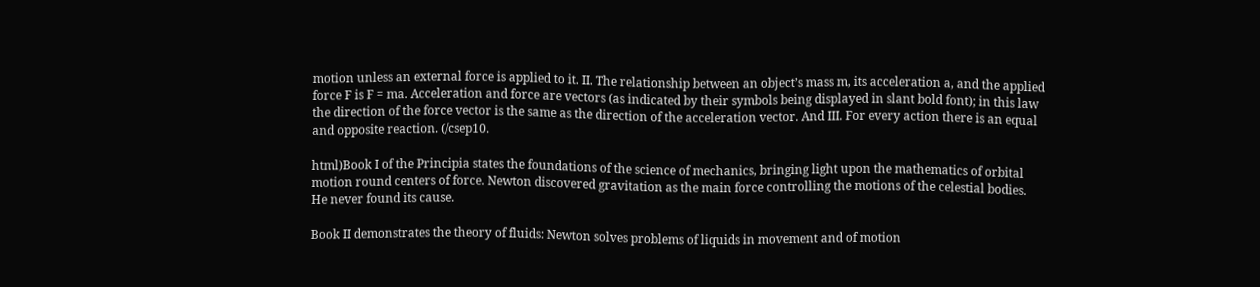motion unless an external force is applied to it. II. The relationship between an object’s mass m, its acceleration a, and the applied force F is F = ma. Acceleration and force are vectors (as indicated by their symbols being displayed in slant bold font); in this law the direction of the force vector is the same as the direction of the acceleration vector. And III. For every action there is an equal and opposite reaction. (/csep10.

html)Book I of the Principia states the foundations of the science of mechanics, bringing light upon the mathematics of orbital motion round centers of force. Newton discovered gravitation as the main force controlling the motions of the celestial bodies. He never found its cause.

Book II demonstrates the theory of fluids: Newton solves problems of liquids in movement and of motion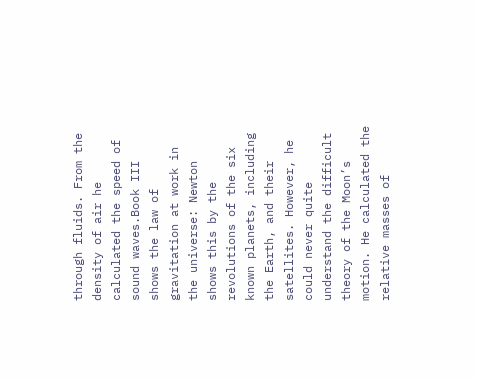through fluids. From the density of air he calculated the speed of sound waves.Book III shows the law of gravitation at work in the universe: Newton shows this by the revolutions of the six known planets, including the Earth, and their satellites. However, he could never quite understand the difficult theory of the Moon’s motion. He calculated the relative masses of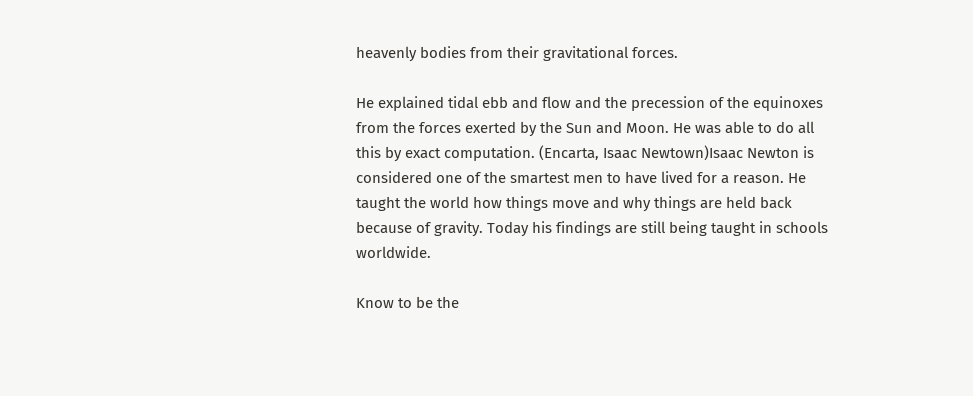heavenly bodies from their gravitational forces.

He explained tidal ebb and flow and the precession of the equinoxes from the forces exerted by the Sun and Moon. He was able to do all this by exact computation. (Encarta, Isaac Newtown)Isaac Newton is considered one of the smartest men to have lived for a reason. He taught the world how things move and why things are held back because of gravity. Today his findings are still being taught in schools worldwide.

Know to be the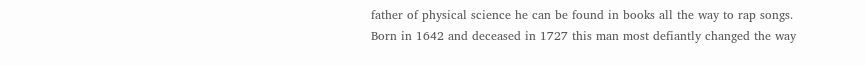father of physical science he can be found in books all the way to rap songs. Born in 1642 and deceased in 1727 this man most defiantly changed the way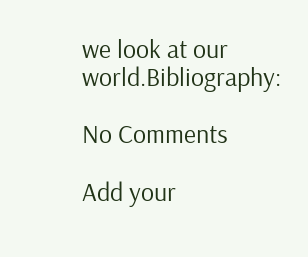we look at our world.Bibliography:

No Comments

Add your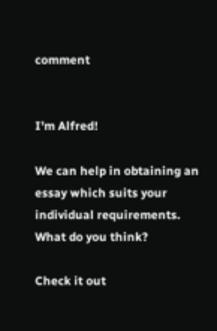comment


I'm Alfred!

We can help in obtaining an essay which suits your individual requirements. What do you think?

Check it out